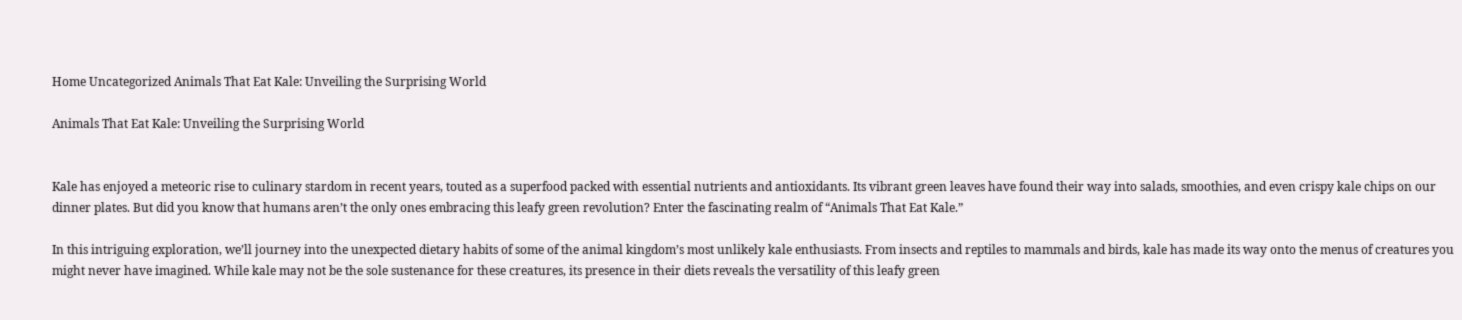Home Uncategorized Animals That Eat Kale: Unveiling the Surprising World

Animals That Eat Kale: Unveiling the Surprising World


Kale has enjoyed a meteoric rise to culinary stardom in recent years, touted as a superfood packed with essential nutrients and antioxidants. Its vibrant green leaves have found their way into salads, smoothies, and even crispy kale chips on our dinner plates. But did you know that humans aren’t the only ones embracing this leafy green revolution? Enter the fascinating realm of “Animals That Eat Kale.”

In this intriguing exploration, we’ll journey into the unexpected dietary habits of some of the animal kingdom’s most unlikely kale enthusiasts. From insects and reptiles to mammals and birds, kale has made its way onto the menus of creatures you might never have imagined. While kale may not be the sole sustenance for these creatures, its presence in their diets reveals the versatility of this leafy green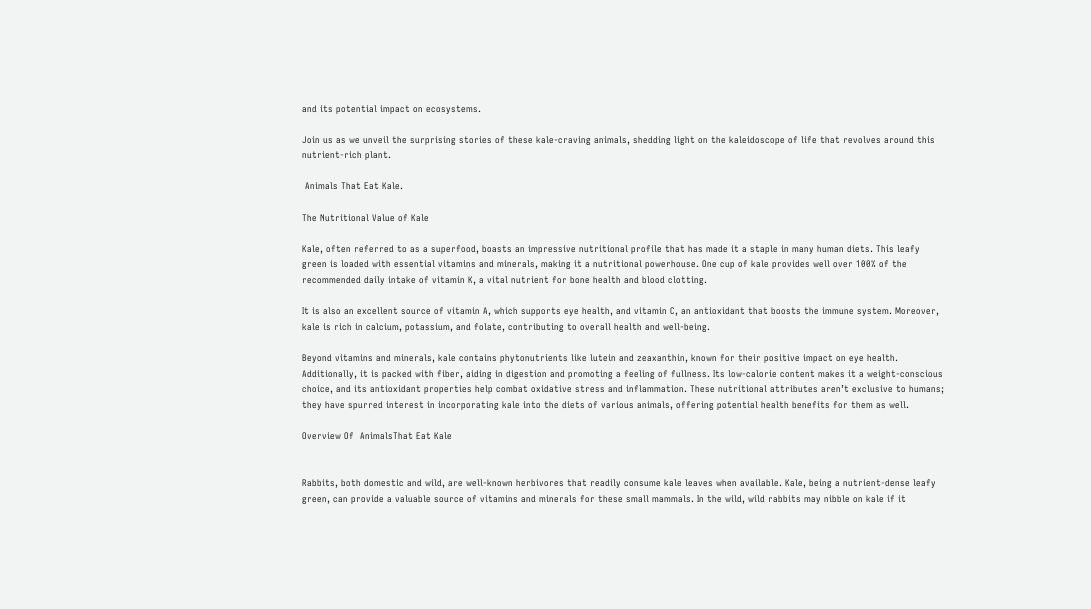and its potential impact on ecosystems.

Join us as we unveil the surprising stories of these kale-craving animals, shedding light on the kaleidoscope of life that revolves around this nutrient-rich plant.

 Animals That Eat Kale.

The Nutritional Value of Kale

Kale, often referred to as a superfood, boasts an impressive nutritional profile that has made it a staple in many human diets. This leafy green is loaded with essential vitamins and minerals, making it a nutritional powerhouse. One cup of kale provides well over 100% of the recommended daily intake of vitamin K, a vital nutrient for bone health and blood clotting.

It is also an excellent source of vitamin A, which supports eye health, and vitamin C, an antioxidant that boosts the immune system. Moreover, kale is rich in calcium, potassium, and folate, contributing to overall health and well-being.

Beyond vitamins and minerals, kale contains phytonutrients like lutein and zeaxanthin, known for their positive impact on eye health. Additionally, it is packed with fiber, aiding in digestion and promoting a feeling of fullness. Its low-calorie content makes it a weight-conscious choice, and its antioxidant properties help combat oxidative stress and inflammation. These nutritional attributes aren’t exclusive to humans; they have spurred interest in incorporating kale into the diets of various animals, offering potential health benefits for them as well.

Overview Of  AnimalsThat Eat Kale


Rabbits, both domestic and wild, are well-known herbivores that readily consume kale leaves when available. Kale, being a nutrient-dense leafy green, can provide a valuable source of vitamins and minerals for these small mammals. In the wild, wild rabbits may nibble on kale if it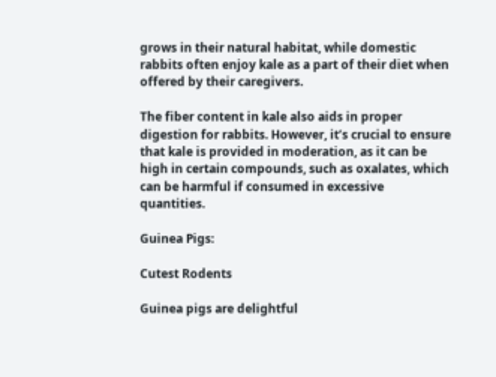grows in their natural habitat, while domestic rabbits often enjoy kale as a part of their diet when offered by their caregivers.

The fiber content in kale also aids in proper digestion for rabbits. However, it’s crucial to ensure that kale is provided in moderation, as it can be high in certain compounds, such as oxalates, which can be harmful if consumed in excessive quantities.

Guinea Pigs:

Cutest Rodents

Guinea pigs are delightful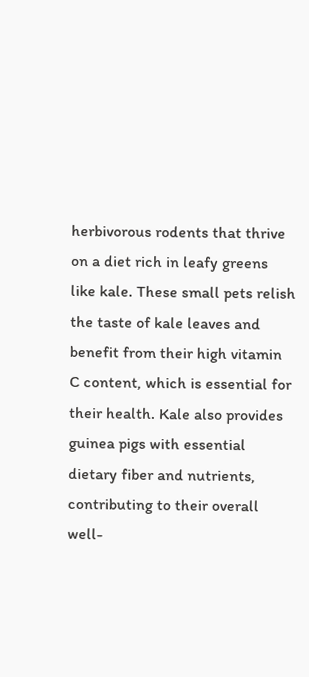herbivorous rodents that thrive on a diet rich in leafy greens like kale. These small pets relish the taste of kale leaves and benefit from their high vitamin C content, which is essential for their health. Kale also provides guinea pigs with essential dietary fiber and nutrients, contributing to their overall well-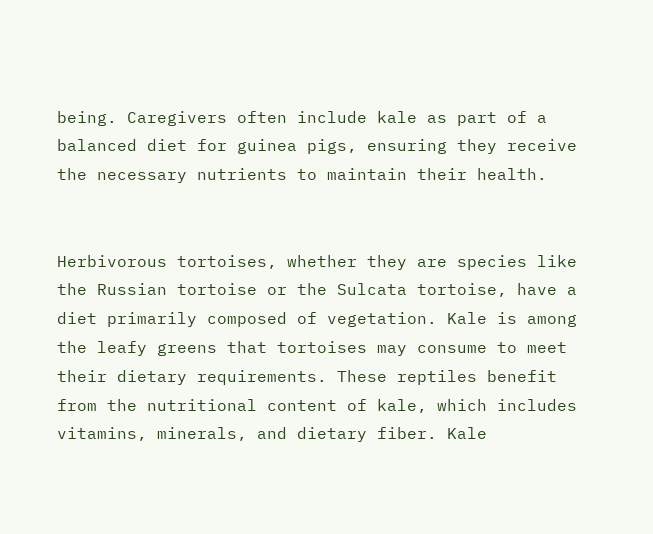being. Caregivers often include kale as part of a balanced diet for guinea pigs, ensuring they receive the necessary nutrients to maintain their health.


Herbivorous tortoises, whether they are species like the Russian tortoise or the Sulcata tortoise, have a diet primarily composed of vegetation. Kale is among the leafy greens that tortoises may consume to meet their dietary requirements. These reptiles benefit from the nutritional content of kale, which includes vitamins, minerals, and dietary fiber. Kale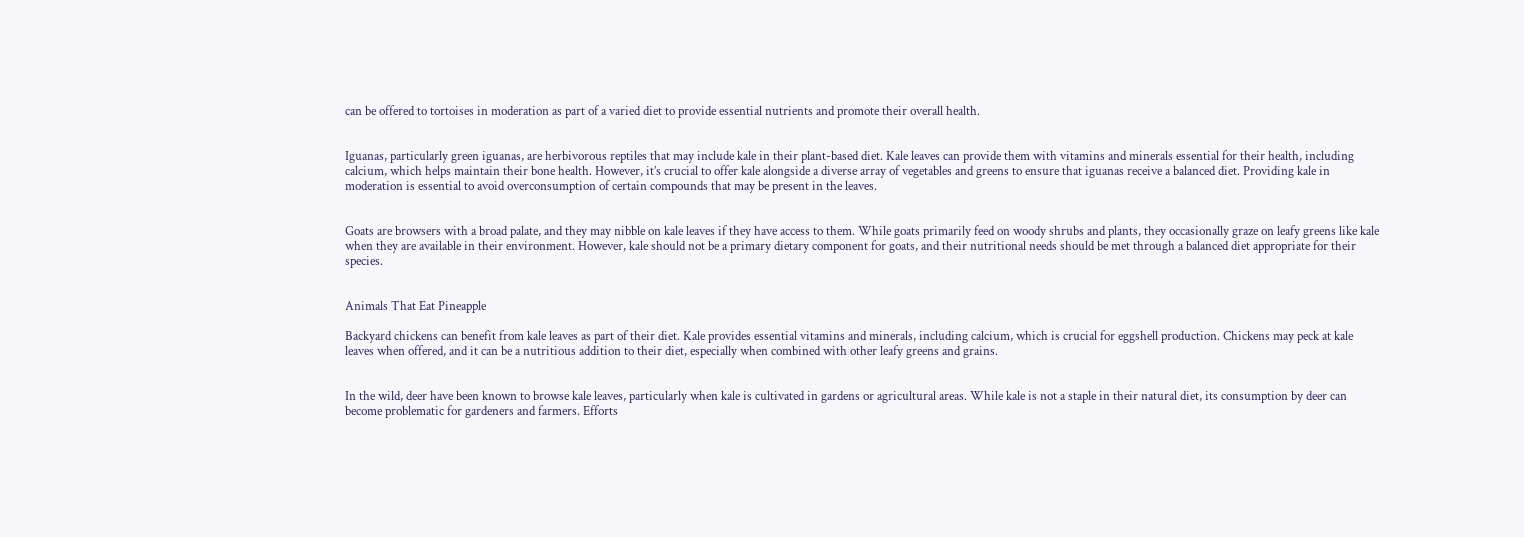can be offered to tortoises in moderation as part of a varied diet to provide essential nutrients and promote their overall health.


Iguanas, particularly green iguanas, are herbivorous reptiles that may include kale in their plant-based diet. Kale leaves can provide them with vitamins and minerals essential for their health, including calcium, which helps maintain their bone health. However, it’s crucial to offer kale alongside a diverse array of vegetables and greens to ensure that iguanas receive a balanced diet. Providing kale in moderation is essential to avoid overconsumption of certain compounds that may be present in the leaves.


Goats are browsers with a broad palate, and they may nibble on kale leaves if they have access to them. While goats primarily feed on woody shrubs and plants, they occasionally graze on leafy greens like kale when they are available in their environment. However, kale should not be a primary dietary component for goats, and their nutritional needs should be met through a balanced diet appropriate for their species.


Animals That Eat Pineapple

Backyard chickens can benefit from kale leaves as part of their diet. Kale provides essential vitamins and minerals, including calcium, which is crucial for eggshell production. Chickens may peck at kale leaves when offered, and it can be a nutritious addition to their diet, especially when combined with other leafy greens and grains.


In the wild, deer have been known to browse kale leaves, particularly when kale is cultivated in gardens or agricultural areas. While kale is not a staple in their natural diet, its consumption by deer can become problematic for gardeners and farmers. Efforts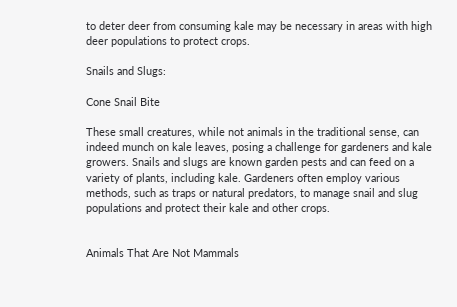to deter deer from consuming kale may be necessary in areas with high deer populations to protect crops.

Snails and Slugs:

Cone Snail Bite

These small creatures, while not animals in the traditional sense, can indeed munch on kale leaves, posing a challenge for gardeners and kale growers. Snails and slugs are known garden pests and can feed on a variety of plants, including kale. Gardeners often employ various methods, such as traps or natural predators, to manage snail and slug populations and protect their kale and other crops.


Animals That Are Not Mammals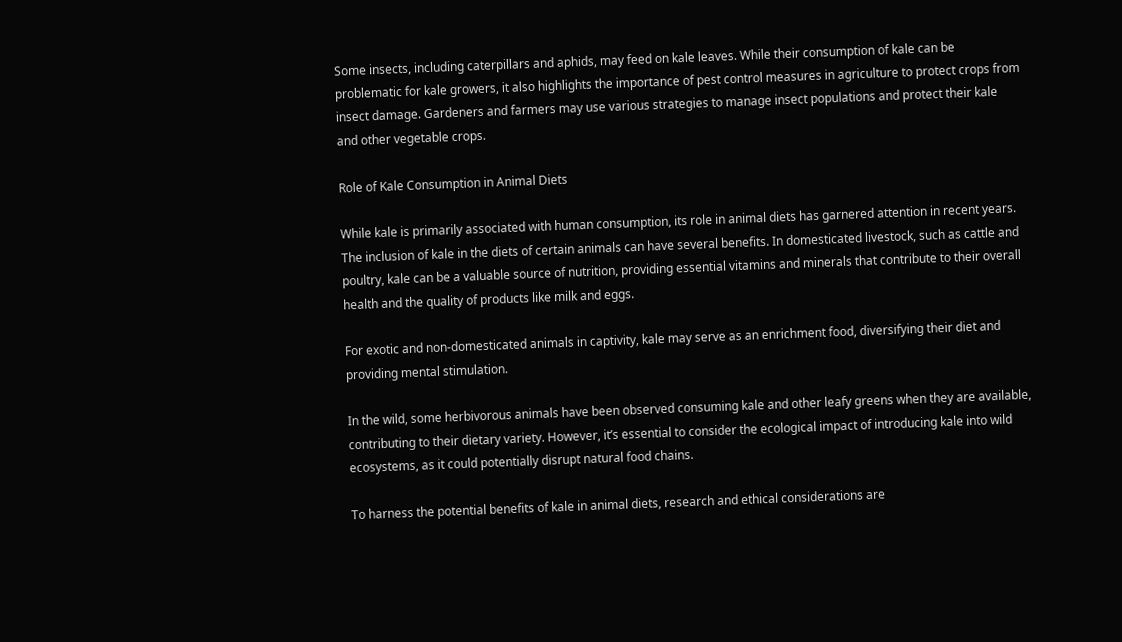Some insects, including caterpillars and aphids, may feed on kale leaves. While their consumption of kale can be problematic for kale growers, it also highlights the importance of pest control measures in agriculture to protect crops from insect damage. Gardeners and farmers may use various strategies to manage insect populations and protect their kale and other vegetable crops.

Role of Kale Consumption in Animal Diets

While kale is primarily associated with human consumption, its role in animal diets has garnered attention in recent years. The inclusion of kale in the diets of certain animals can have several benefits. In domesticated livestock, such as cattle and poultry, kale can be a valuable source of nutrition, providing essential vitamins and minerals that contribute to their overall health and the quality of products like milk and eggs.

For exotic and non-domesticated animals in captivity, kale may serve as an enrichment food, diversifying their diet and providing mental stimulation.

In the wild, some herbivorous animals have been observed consuming kale and other leafy greens when they are available, contributing to their dietary variety. However, it’s essential to consider the ecological impact of introducing kale into wild ecosystems, as it could potentially disrupt natural food chains.

To harness the potential benefits of kale in animal diets, research and ethical considerations are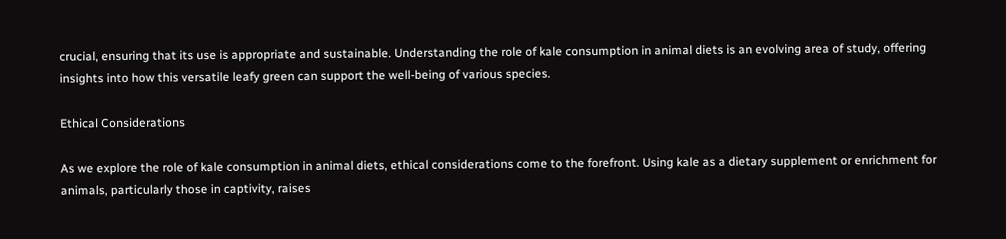crucial, ensuring that its use is appropriate and sustainable. Understanding the role of kale consumption in animal diets is an evolving area of study, offering insights into how this versatile leafy green can support the well-being of various species.

Ethical Considerations

As we explore the role of kale consumption in animal diets, ethical considerations come to the forefront. Using kale as a dietary supplement or enrichment for animals, particularly those in captivity, raises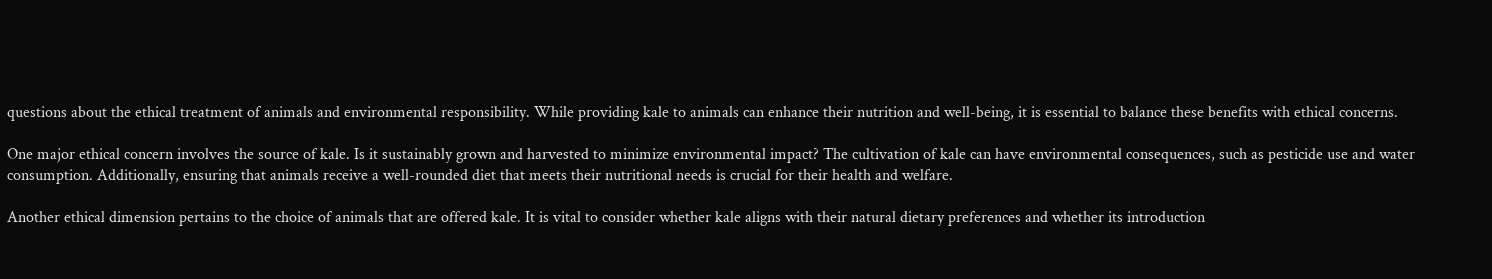questions about the ethical treatment of animals and environmental responsibility. While providing kale to animals can enhance their nutrition and well-being, it is essential to balance these benefits with ethical concerns.

One major ethical concern involves the source of kale. Is it sustainably grown and harvested to minimize environmental impact? The cultivation of kale can have environmental consequences, such as pesticide use and water consumption. Additionally, ensuring that animals receive a well-rounded diet that meets their nutritional needs is crucial for their health and welfare.

Another ethical dimension pertains to the choice of animals that are offered kale. It is vital to consider whether kale aligns with their natural dietary preferences and whether its introduction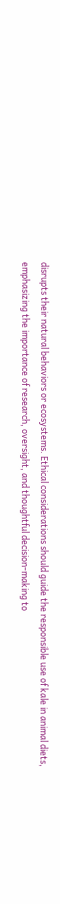disrupts their natural behaviors or ecosystems. Ethical considerations should guide the responsible use of kale in animal diets, emphasizing the importance of research, oversight, and thoughtful decision-making to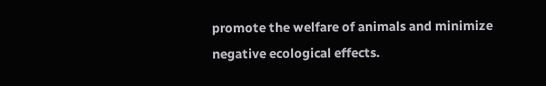promote the welfare of animals and minimize negative ecological effects.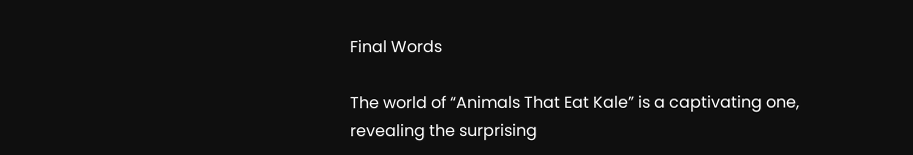Final Words

The world of “Animals That Eat Kale” is a captivating one, revealing the surprising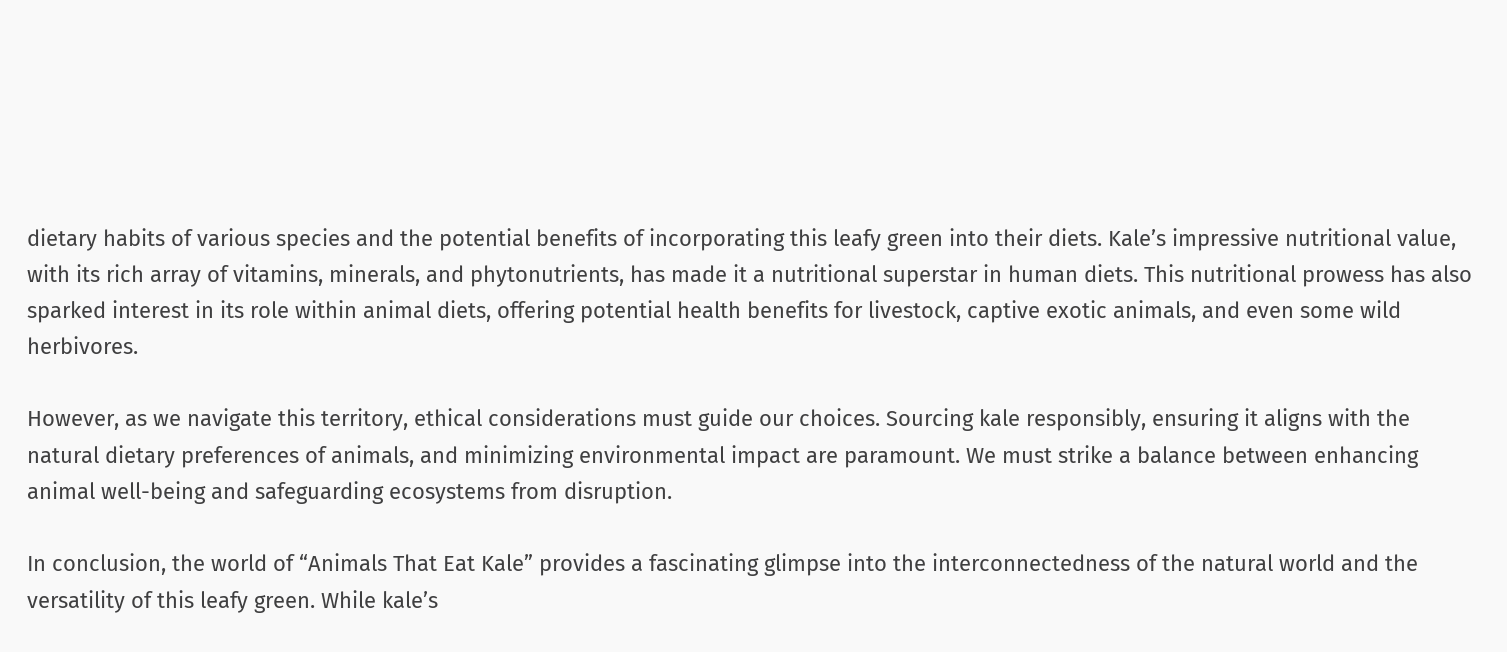dietary habits of various species and the potential benefits of incorporating this leafy green into their diets. Kale’s impressive nutritional value, with its rich array of vitamins, minerals, and phytonutrients, has made it a nutritional superstar in human diets. This nutritional prowess has also sparked interest in its role within animal diets, offering potential health benefits for livestock, captive exotic animals, and even some wild herbivores.

However, as we navigate this territory, ethical considerations must guide our choices. Sourcing kale responsibly, ensuring it aligns with the natural dietary preferences of animals, and minimizing environmental impact are paramount. We must strike a balance between enhancing animal well-being and safeguarding ecosystems from disruption.

In conclusion, the world of “Animals That Eat Kale” provides a fascinating glimpse into the interconnectedness of the natural world and the versatility of this leafy green. While kale’s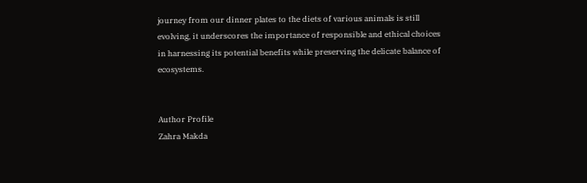journey from our dinner plates to the diets of various animals is still evolving, it underscores the importance of responsible and ethical choices in harnessing its potential benefits while preserving the delicate balance of ecosystems.


Author Profile
Zahra Makda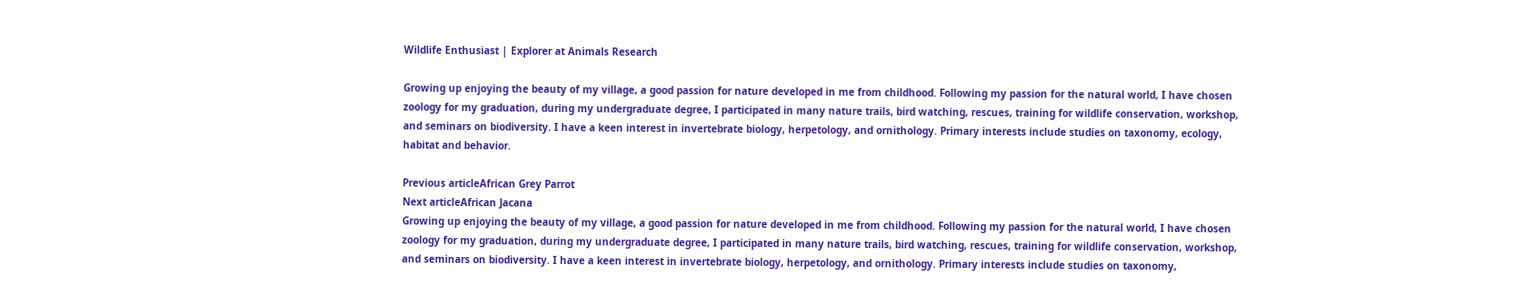Wildlife Enthusiast | Explorer at Animals Research

Growing up enjoying the beauty of my village, a good passion for nature developed in me from childhood. Following my passion for the natural world, I have chosen zoology for my graduation, during my undergraduate degree, I participated in many nature trails, bird watching, rescues, training for wildlife conservation, workshop, and seminars on biodiversity. I have a keen interest in invertebrate biology, herpetology, and ornithology. Primary interests include studies on taxonomy, ecology, habitat and behavior.

Previous articleAfrican Grey Parrot
Next articleAfrican Jacana
Growing up enjoying the beauty of my village, a good passion for nature developed in me from childhood. Following my passion for the natural world, I have chosen zoology for my graduation, during my undergraduate degree, I participated in many nature trails, bird watching, rescues, training for wildlife conservation, workshop, and seminars on biodiversity. I have a keen interest in invertebrate biology, herpetology, and ornithology. Primary interests include studies on taxonomy,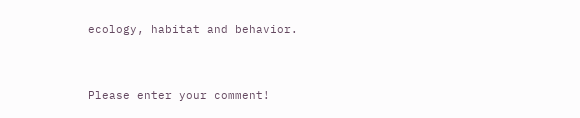ecology, habitat and behavior.


Please enter your comment!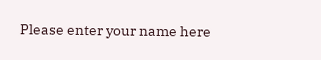Please enter your name here